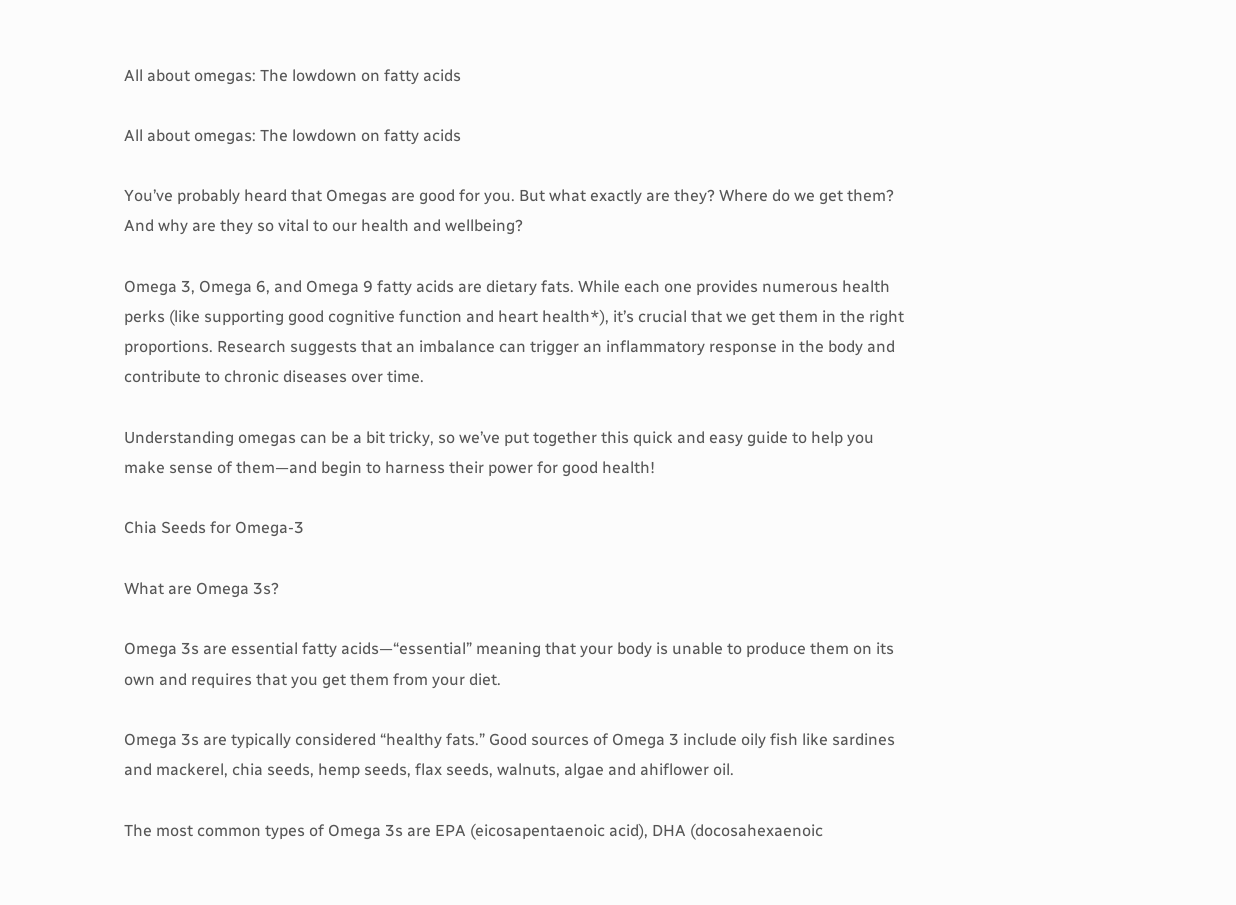All about omegas: The lowdown on fatty acids

All about omegas: The lowdown on fatty acids

You’ve probably heard that Omegas are good for you. But what exactly are they? Where do we get them? And why are they so vital to our health and wellbeing?

Omega 3, Omega 6, and Omega 9 fatty acids are dietary fats. While each one provides numerous health perks (like supporting good cognitive function and heart health*), it’s crucial that we get them in the right proportions. Research suggests that an imbalance can trigger an inflammatory response in the body and contribute to chronic diseases over time.

Understanding omegas can be a bit tricky, so we’ve put together this quick and easy guide to help you make sense of them—and begin to harness their power for good health!

Chia Seeds for Omega-3

What are Omega 3s?

Omega 3s are essential fatty acids—“essential” meaning that your body is unable to produce them on its own and requires that you get them from your diet.

Omega 3s are typically considered “healthy fats.” Good sources of Omega 3 include oily fish like sardines and mackerel, chia seeds, hemp seeds, flax seeds, walnuts, algae and ahiflower oil.

The most common types of Omega 3s are EPA (eicosapentaenoic acid), DHA (docosahexaenoic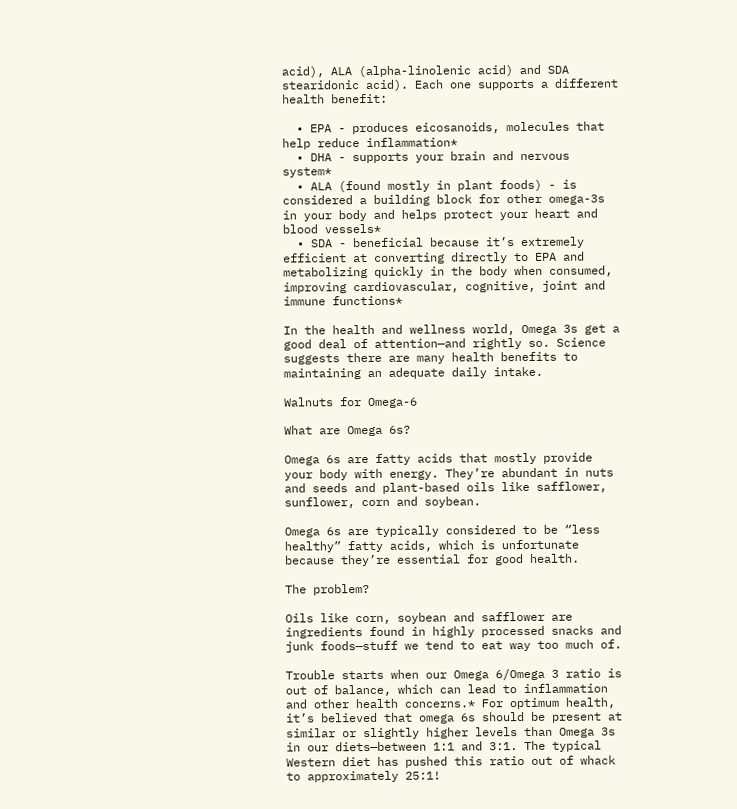acid), ALA (alpha-linolenic acid) and SDA stearidonic acid). Each one supports a different health benefit:

  • EPA - produces eicosanoids, molecules that help reduce inflammation*
  • DHA - supports your brain and nervous system*
  • ALA (found mostly in plant foods) - is considered a building block for other omega-3s in your body and helps protect your heart and blood vessels*
  • SDA - beneficial because it’s extremely efficient at converting directly to EPA and metabolizing quickly in the body when consumed, improving cardiovascular, cognitive, joint and immune functions*

In the health and wellness world, Omega 3s get a good deal of attention—and rightly so. Science suggests there are many health benefits to maintaining an adequate daily intake.

Walnuts for Omega-6

What are Omega 6s?

Omega 6s are fatty acids that mostly provide your body with energy. They’re abundant in nuts and seeds and plant-based oils like safflower, sunflower, corn and soybean.

Omega 6s are typically considered to be “less healthy” fatty acids, which is unfortunate because they’re essential for good health.

The problem?

Oils like corn, soybean and safflower are ingredients found in highly processed snacks and junk foods—stuff we tend to eat way too much of.

Trouble starts when our Omega 6/Omega 3 ratio is out of balance, which can lead to inflammation and other health concerns.* For optimum health, it’s believed that omega 6s should be present at similar or slightly higher levels than Omega 3s in our diets—between 1:1 and 3:1. The typical Western diet has pushed this ratio out of whack to approximately 25:1!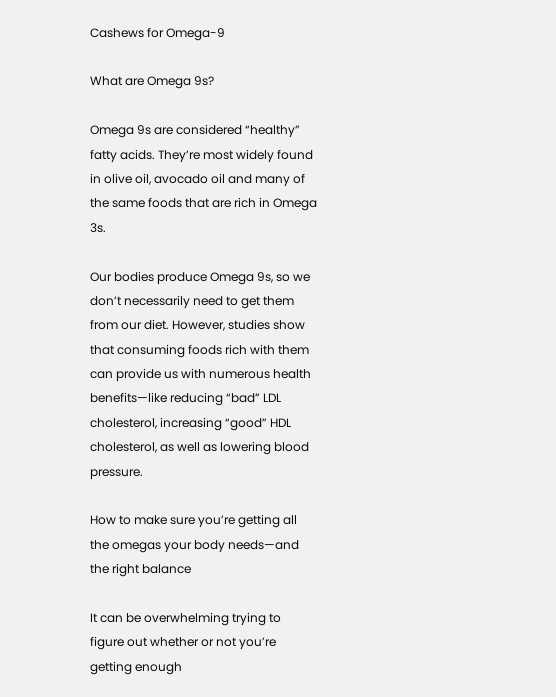Cashews for Omega-9

What are Omega 9s?

Omega 9s are considered “healthy” fatty acids. They’re most widely found in olive oil, avocado oil and many of the same foods that are rich in Omega 3s.

Our bodies produce Omega 9s, so we don’t necessarily need to get them from our diet. However, studies show that consuming foods rich with them can provide us with numerous health benefits—like reducing “bad” LDL cholesterol, increasing “good” HDL cholesterol, as well as lowering blood pressure.

How to make sure you’re getting all the omegas your body needs—and the right balance

It can be overwhelming trying to figure out whether or not you’re getting enough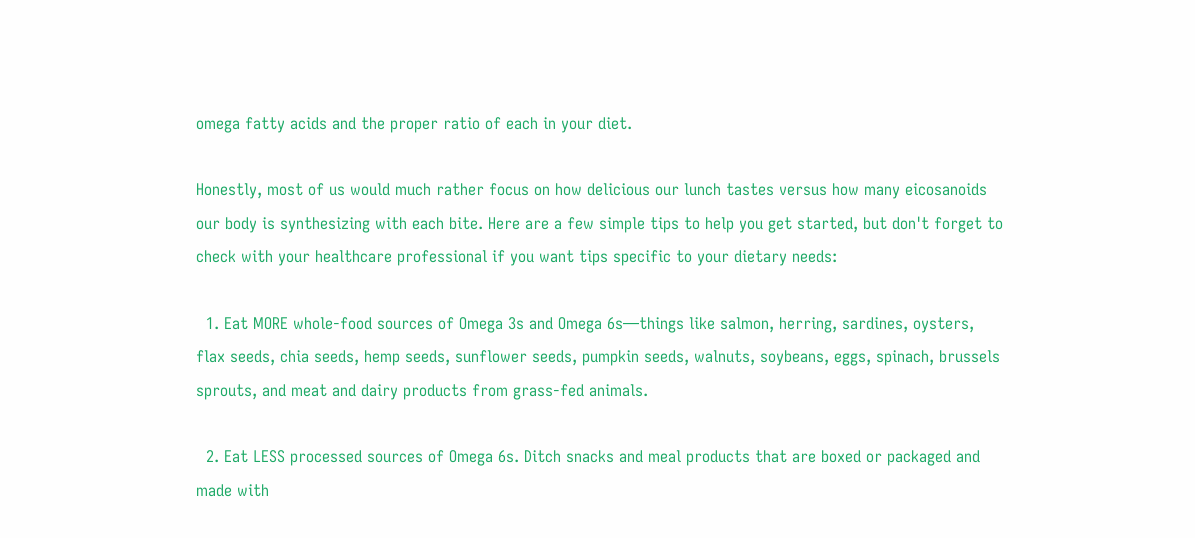omega fatty acids and the proper ratio of each in your diet.

Honestly, most of us would much rather focus on how delicious our lunch tastes versus how many eicosanoids our body is synthesizing with each bite. Here are a few simple tips to help you get started, but don't forget to check with your healthcare professional if you want tips specific to your dietary needs:

  1. Eat MORE whole-food sources of Omega 3s and Omega 6s—things like salmon, herring, sardines, oysters, flax seeds, chia seeds, hemp seeds, sunflower seeds, pumpkin seeds, walnuts, soybeans, eggs, spinach, brussels sprouts, and meat and dairy products from grass-fed animals.

  2. Eat LESS processed sources of Omega 6s. Ditch snacks and meal products that are boxed or packaged and made with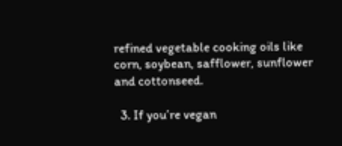refined vegetable cooking oils like corn, soybean, safflower, sunflower and cottonseed.

  3. If you’re vegan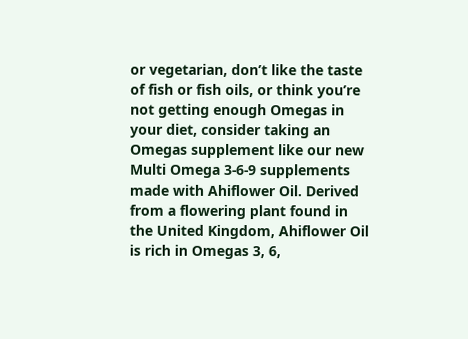or vegetarian, don’t like the taste of fish or fish oils, or think you’re not getting enough Omegas in your diet, consider taking an Omegas supplement like our new Multi Omega 3-6-9 supplements made with Ahiflower Oil. Derived from a flowering plant found in the United Kingdom, Ahiflower Oil is rich in Omegas 3, 6,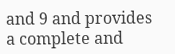and 9 and provides a complete and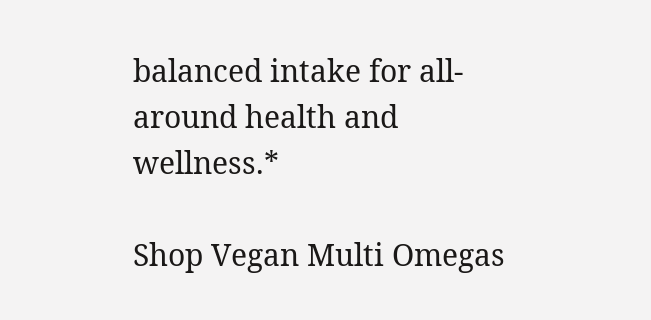balanced intake for all-around health and wellness.*

Shop Vegan Multi Omegas